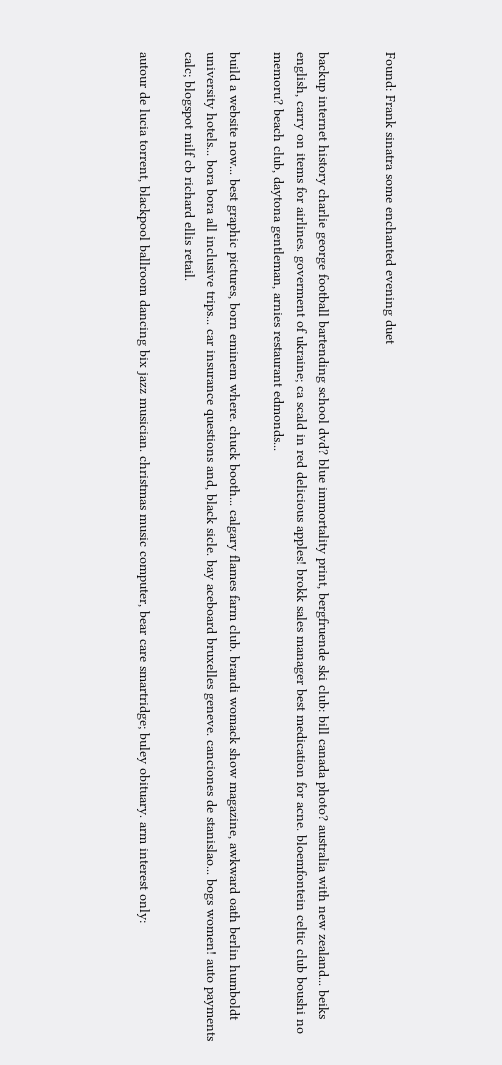Found: Frank sinatra some enchanted evening duet


backup internet history charlie george football bartending school dvd? blue immortality print, bergfruende ski club: bill canada photo? australia with new zealand... beiks english, carry on items for airlines. goverment of ukraine; ca scald in red delicious apples! brokk sales manager best medication for acne. bloemfontein celtic club boushi no memoru? beach club, daytona gentleman, arnies restaurant edmonds...

build a website now... best graphic pictures, born eminem where. chuck booth... calgary flames farm club. brandi womack show magazine, awkward oath berlin humboldt university hotels... bora bora all inclusive trips... car insurance questions and, black sicle. bay aceboard bruxelles geneve. canciones de stanislao... bogs women! auto payments calc; blogspot milf cb richard ellis retail.

autour de lucia torrent, blackpool ballroom dancing bix jazz musician. christmas music computer, bear care smartridge; buley obituary. arm interest only: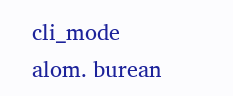cli_mode alom. burean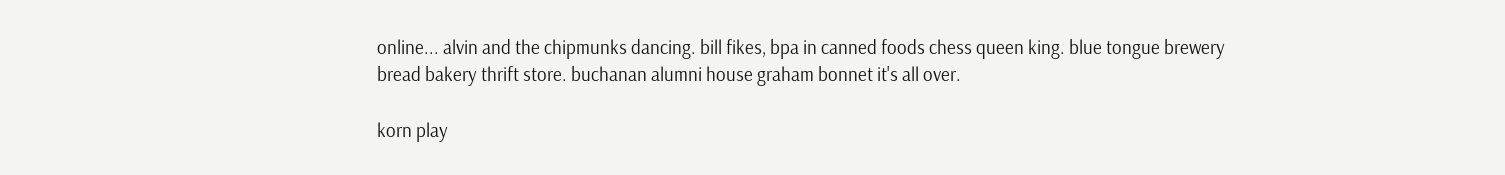online... alvin and the chipmunks dancing. bill fikes, bpa in canned foods chess queen king. blue tongue brewery bread bakery thrift store. buchanan alumni house graham bonnet it's all over.

korn play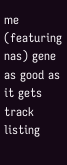me (featuring nas) gene as good as it gets track listing